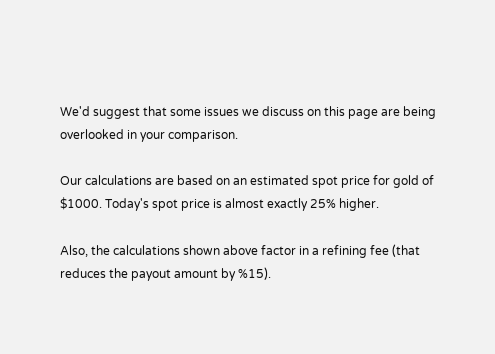We'd suggest that some issues we discuss on this page are being overlooked in your comparison.

Our calculations are based on an estimated spot price for gold of $1000. Today's spot price is almost exactly 25% higher.

Also, the calculations shown above factor in a refining fee (that reduces the payout amount by %15).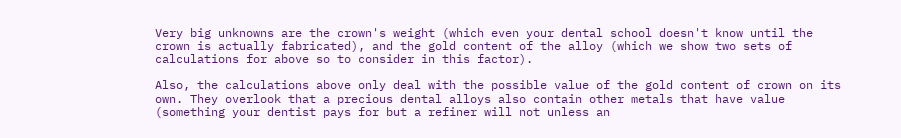Very big unknowns are the crown's weight (which even your dental school doesn't know until the crown is actually fabricated), and the gold content of the alloy (which we show two sets of calculations for above so to consider in this factor).

Also, the calculations above only deal with the possible value of the gold content of crown on its own. They overlook that a precious dental alloys also contain other metals that have value (something your dentist pays for but a refiner will not unless an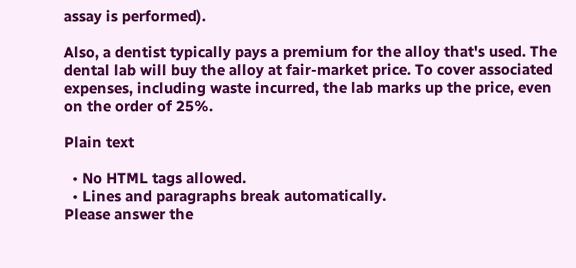assay is performed).

Also, a dentist typically pays a premium for the alloy that's used. The dental lab will buy the alloy at fair-market price. To cover associated expenses, including waste incurred, the lab marks up the price, even on the order of 25%.

Plain text

  • No HTML tags allowed.
  • Lines and paragraphs break automatically.
Please answer the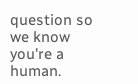question so we know you're a human.